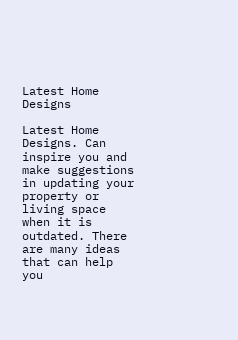Latest Home Designs

Latest Home Designs. Can inspire you and make suggestions in updating your property or living space when it is outdated. There are many ideas that can help you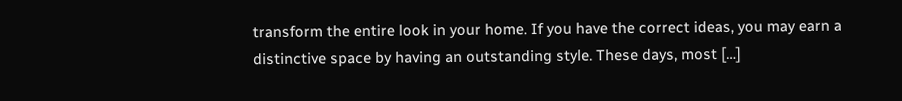transform the entire look in your home. If you have the correct ideas, you may earn a distinctive space by having an outstanding style. These days, most […]